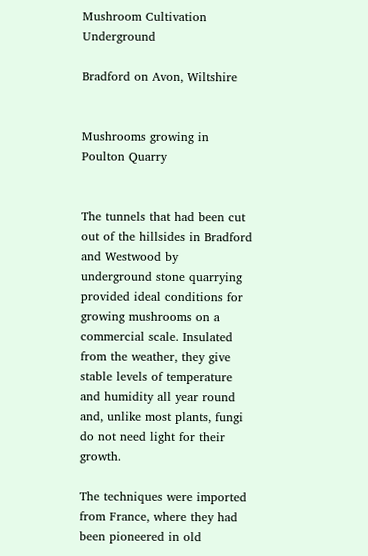Mushroom Cultivation Underground

Bradford on Avon, Wiltshire


Mushrooms growing in Poulton Quarry


The tunnels that had been cut out of the hillsides in Bradford and Westwood by underground stone quarrying provided ideal conditions for growing mushrooms on a commercial scale. Insulated from the weather, they give stable levels of temperature and humidity all year round and, unlike most plants, fungi do not need light for their growth.

The techniques were imported from France, where they had been pioneered in old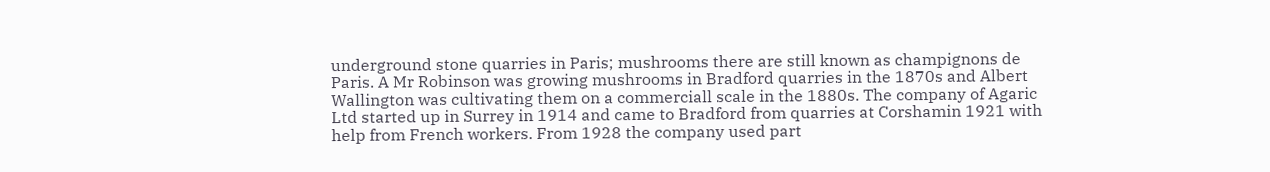underground stone quarries in Paris; mushrooms there are still known as champignons de Paris. A Mr Robinson was growing mushrooms in Bradford quarries in the 1870s and Albert Wallington was cultivating them on a commerciall scale in the 1880s. The company of Agaric Ltd started up in Surrey in 1914 and came to Bradford from quarries at Corshamin 1921 with help from French workers. From 1928 the company used part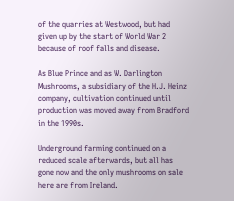of the quarries at Westwood, but had given up by the start of World War 2 because of roof falls and disease.

As Blue Prince and as W. Darlington Mushrooms, a subsidiary of the H.J. Heinz company, cultivation continued until production was moved away from Bradford in the 1990s.

Underground farming continued on a reduced scale afterwards, but all has gone now and the only mushrooms on sale here are from Ireland.